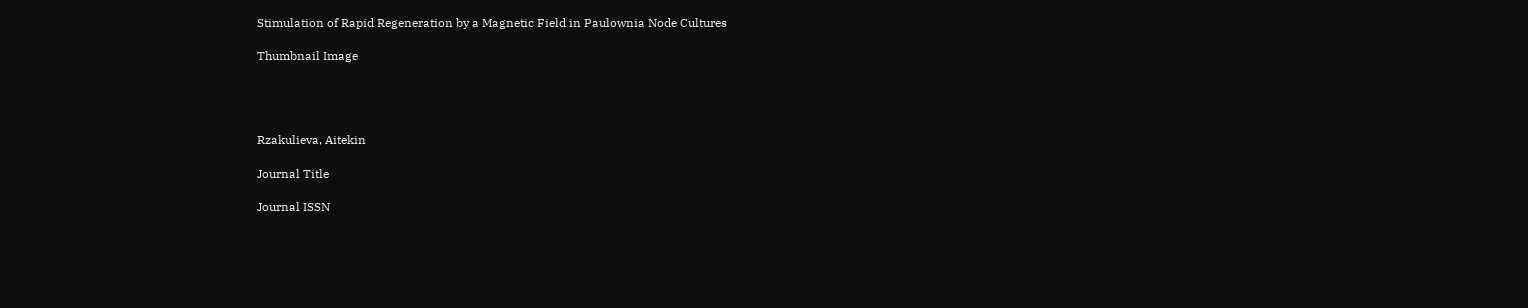Stimulation of Rapid Regeneration by a Magnetic Field in Paulownia Node Cultures

Thumbnail Image




Rzakulieva, Aitekin

Journal Title

Journal ISSN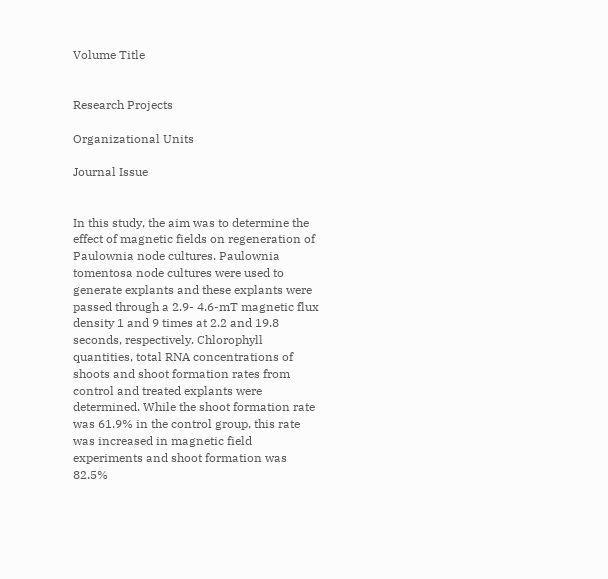Volume Title


Research Projects

Organizational Units

Journal Issue


In this study, the aim was to determine the effect of magnetic fields on regeneration of Paulownia node cultures. Paulownia tomentosa node cultures were used to generate explants and these explants were passed through a 2.9- 4.6-mT magnetic flux density 1 and 9 times at 2.2 and 19.8 seconds, respectively. Chlorophyll quantities, total RNA concentrations of shoots and shoot formation rates from control and treated explants were determined. While the shoot formation rate was 61.9% in the control group, this rate was increased in magnetic field experiments and shoot formation was 82.5%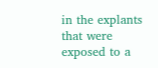in the explants that were exposed to a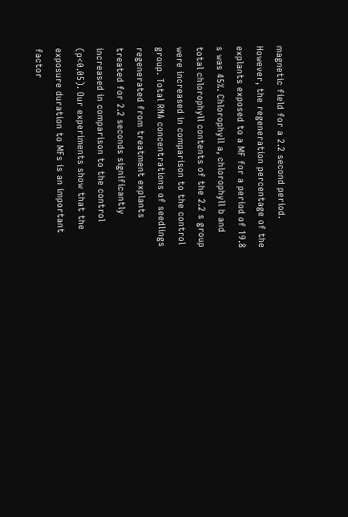magnetic field for a 2.2 second period. However, the regeneration percentage of the explants exposed to a MF for a period of 19.8 s was 45%. Chlorophyll a, chlorophyll b and total chlorophyll contents of the 2.2 s group were increased in comparison to the control group. Total RNA concentrations of seedlings regenerated from treatment explants treated for 2.2 seconds significantly increased in comparison to the control (p<0.05). Our experiments show that the exposure duration to MFs is an important factor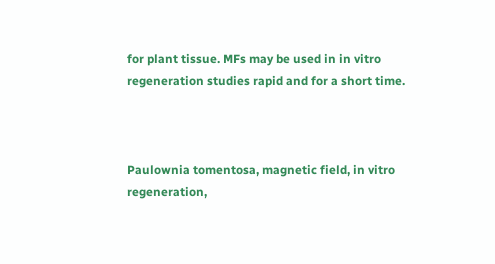for plant tissue. MFs may be used in in vitro regeneration studies rapid and for a short time.



Paulownia tomentosa, magnetic field, in vitro regeneration,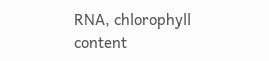RNA, chlorophyll content